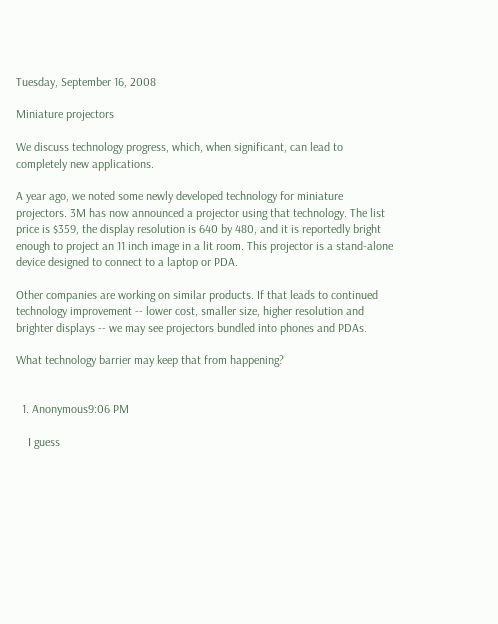Tuesday, September 16, 2008

Miniature projectors

We discuss technology progress, which, when significant, can lead to completely new applications.

A year ago, we noted some newly developed technology for miniature projectors. 3M has now announced a projector using that technology. The list price is $359, the display resolution is 640 by 480, and it is reportedly bright enough to project an 11 inch image in a lit room. This projector is a stand-alone device designed to connect to a laptop or PDA.

Other companies are working on similar products. If that leads to continued technology improvement -- lower cost, smaller size, higher resolution and brighter displays -- we may see projectors bundled into phones and PDAs.

What technology barrier may keep that from happening?


  1. Anonymous9:06 PM

    I guess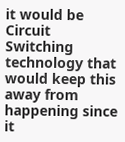it would be Circuit Switching technology that would keep this away from happening since it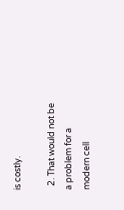is costly.

  2. That would not be a problem for a modern cell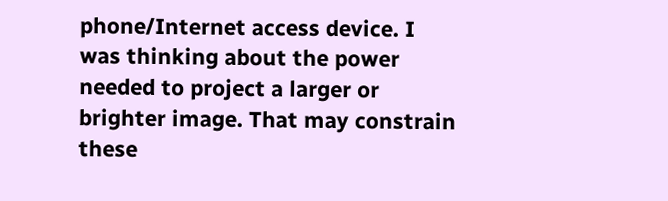phone/Internet access device. I was thinking about the power needed to project a larger or brighter image. That may constrain these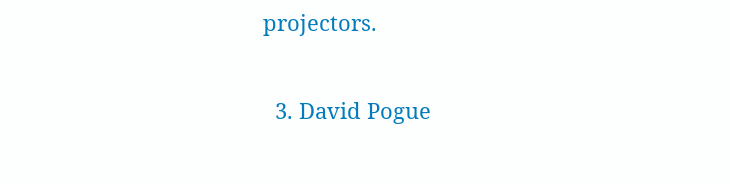projectors.

  3. David Pogue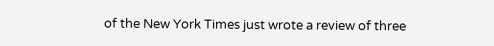of the New York Times just wrote a review of three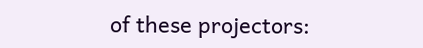of these projectors: